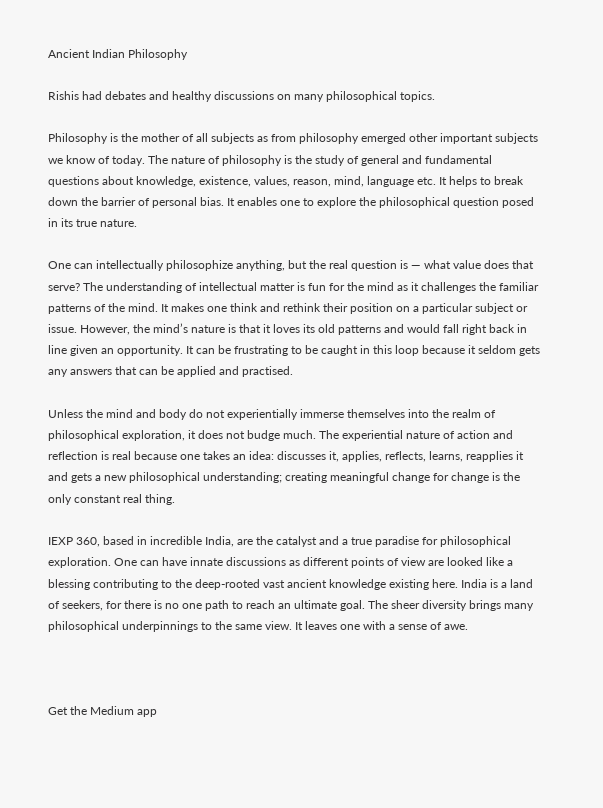Ancient Indian Philosophy

Rishis had debates and healthy discussions on many philosophical topics.

Philosophy is the mother of all subjects as from philosophy emerged other important subjects we know of today. The nature of philosophy is the study of general and fundamental questions about knowledge, existence, values, reason, mind, language etc. It helps to break down the barrier of personal bias. It enables one to explore the philosophical question posed in its true nature.

One can intellectually philosophize anything, but the real question is — what value does that serve? The understanding of intellectual matter is fun for the mind as it challenges the familiar patterns of the mind. It makes one think and rethink their position on a particular subject or issue. However, the mind’s nature is that it loves its old patterns and would fall right back in line given an opportunity. It can be frustrating to be caught in this loop because it seldom gets any answers that can be applied and practised.

Unless the mind and body do not experientially immerse themselves into the realm of philosophical exploration, it does not budge much. The experiential nature of action and reflection is real because one takes an idea: discusses it, applies, reflects, learns, reapplies it and gets a new philosophical understanding; creating meaningful change for change is the only constant real thing.

IEXP 360, based in incredible India, are the catalyst and a true paradise for philosophical exploration. One can have innate discussions as different points of view are looked like a blessing contributing to the deep-rooted vast ancient knowledge existing here. India is a land of seekers, for there is no one path to reach an ultimate goal. The sheer diversity brings many philosophical underpinnings to the same view. It leaves one with a sense of awe.



Get the Medium app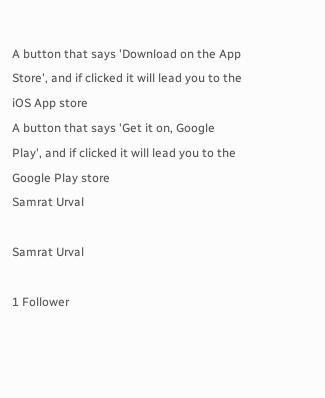A button that says 'Download on the App Store', and if clicked it will lead you to the iOS App store
A button that says 'Get it on, Google Play', and if clicked it will lead you to the Google Play store
Samrat Urval

Samrat Urval

1 Follower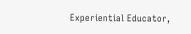Experiential Educator,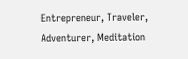Entrepreneur, Traveler, Adventurer, Meditation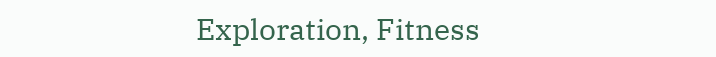Exploration, Fitness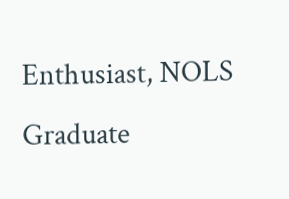Enthusiast, NOLS Graduate